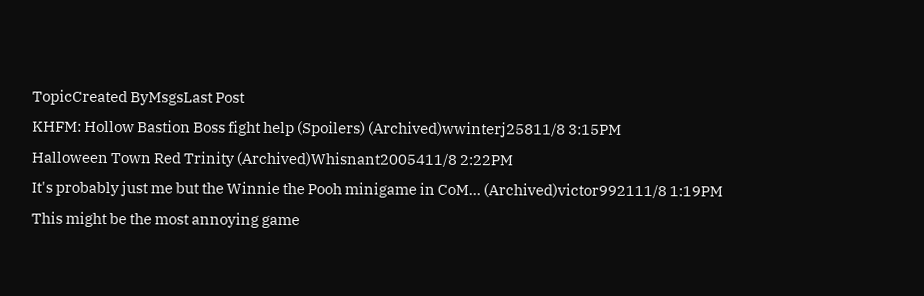TopicCreated ByMsgsLast Post
KHFM: Hollow Bastion Boss fight help (Spoilers) (Archived)wwinterj25811/8 3:15PM
Halloween Town Red Trinity (Archived)Whisnant2005411/8 2:22PM
It's probably just me but the Winnie the Pooh minigame in CoM... (Archived)victor992111/8 1:19PM
This might be the most annoying game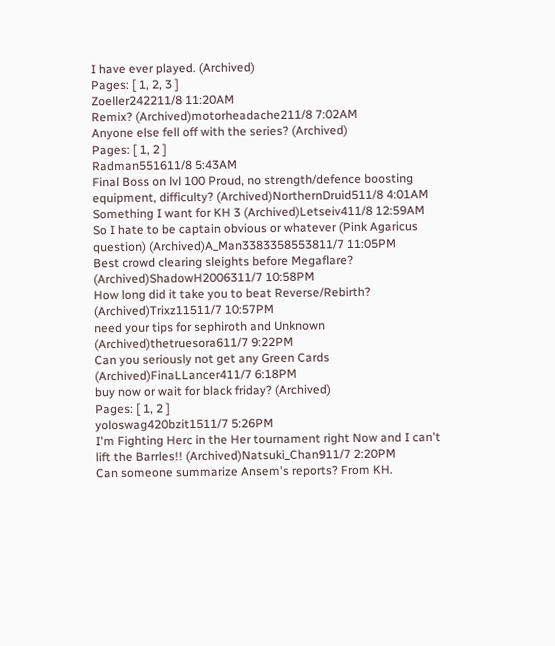I have ever played. (Archived)
Pages: [ 1, 2, 3 ]
Zoeller242211/8 11:20AM
Remix? (Archived)motorheadache211/8 7:02AM
Anyone else fell off with the series? (Archived)
Pages: [ 1, 2 ]
Radman551611/8 5:43AM
Final Boss on lvl 100 Proud, no strength/defence boosting equipment, difficulty? (Archived)NorthernDruid511/8 4:01AM
Something I want for KH 3 (Archived)Letseiv411/8 12:59AM
So I hate to be captain obvious or whatever (Pink Agaricus question) (Archived)A_Man3383358553811/7 11:05PM
Best crowd clearing sleights before Megaflare? (Archived)ShadowH2006311/7 10:58PM
How long did it take you to beat Reverse/Rebirth? (Archived)Trixz11511/7 10:57PM
need your tips for sephiroth and Unknown (Archived)thetruesora611/7 9:22PM
Can you seriously not get any Green Cards (Archived)FinaLLancer411/7 6:18PM
buy now or wait for black friday? (Archived)
Pages: [ 1, 2 ]
yoloswag420bzit1511/7 5:26PM
I'm Fighting Herc in the Her tournament right Now and I can't lift the Barrles!! (Archived)Natsuki_Chan911/7 2:20PM
Can someone summarize Ansem's reports? From KH.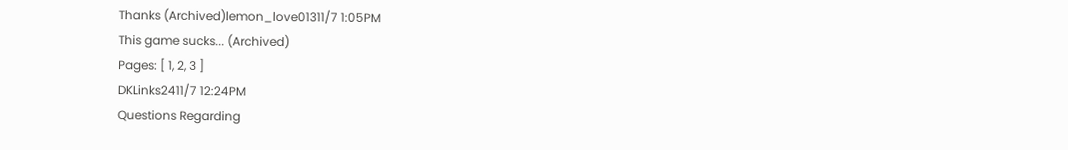Thanks (Archived)lemon_love01311/7 1:05PM
This game sucks... (Archived)
Pages: [ 1, 2, 3 ]
DKLinks2411/7 12:24PM
Questions Regarding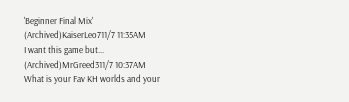'Beginner Final Mix' (Archived)KaiserLeo711/7 11:35AM
I want this game but... (Archived)MrGreed311/7 10:37AM
What is your Fav KH worlds and your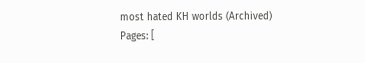most hated KH worlds (Archived)
Pages: [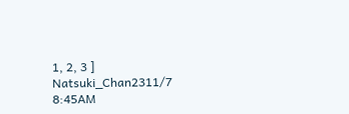1, 2, 3 ]
Natsuki_Chan2311/7 8:45AM